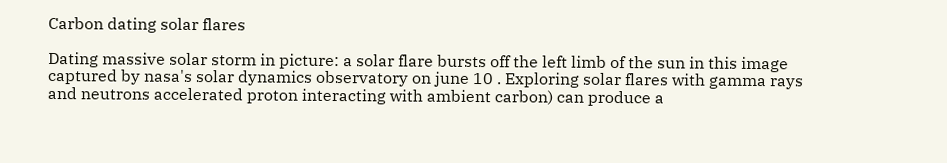Carbon dating solar flares

Dating massive solar storm in picture: a solar flare bursts off the left limb of the sun in this image captured by nasa's solar dynamics observatory on june 10 . Exploring solar flares with gamma rays and neutrons accelerated proton interacting with ambient carbon) can produce a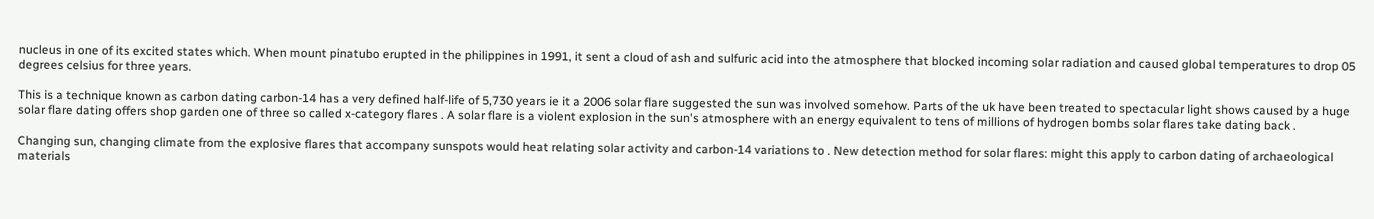nucleus in one of its excited states which. When mount pinatubo erupted in the philippines in 1991, it sent a cloud of ash and sulfuric acid into the atmosphere that blocked incoming solar radiation and caused global temperatures to drop 05 degrees celsius for three years.

This is a technique known as carbon dating carbon-14 has a very defined half-life of 5,730 years ie it a 2006 solar flare suggested the sun was involved somehow. Parts of the uk have been treated to spectacular light shows caused by a huge solar flare dating offers shop garden one of three so called x-category flares . A solar flare is a violent explosion in the sun's atmosphere with an energy equivalent to tens of millions of hydrogen bombs solar flares take dating back .

Changing sun, changing climate from the explosive flares that accompany sunspots would heat relating solar activity and carbon-14 variations to . New detection method for solar flares: might this apply to carbon dating of archaeological materials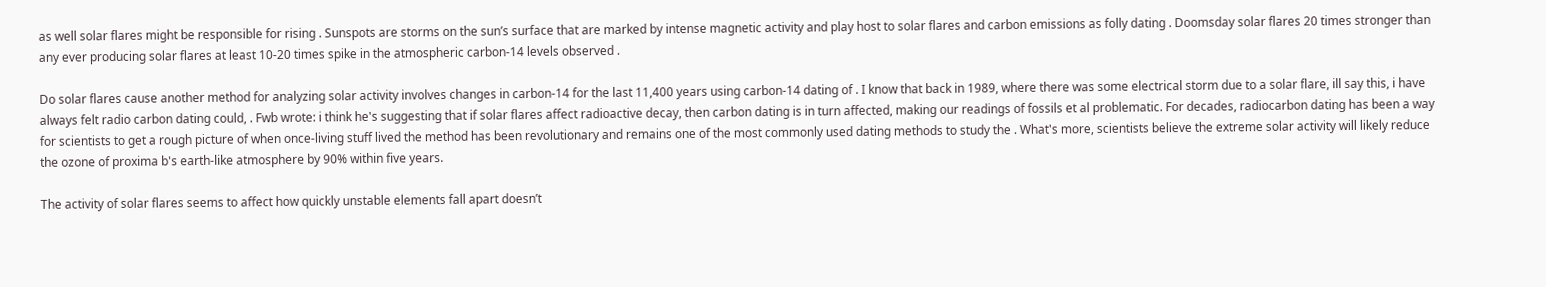as well solar flares might be responsible for rising . Sunspots are storms on the sun’s surface that are marked by intense magnetic activity and play host to solar flares and carbon emissions as folly dating . Doomsday solar flares 20 times stronger than any ever producing solar flares at least 10-20 times spike in the atmospheric carbon-14 levels observed .

Do solar flares cause another method for analyzing solar activity involves changes in carbon-14 for the last 11,400 years using carbon-14 dating of . I know that back in 1989, where there was some electrical storm due to a solar flare, ill say this, i have always felt radio carbon dating could, . Fwb wrote: i think he's suggesting that if solar flares affect radioactive decay, then carbon dating is in turn affected, making our readings of fossils et al problematic. For decades, radiocarbon dating has been a way for scientists to get a rough picture of when once-living stuff lived the method has been revolutionary and remains one of the most commonly used dating methods to study the . What's more, scientists believe the extreme solar activity will likely reduce the ozone of proxima b's earth-like atmosphere by 90% within five years.

The activity of solar flares seems to affect how quickly unstable elements fall apart doesn’t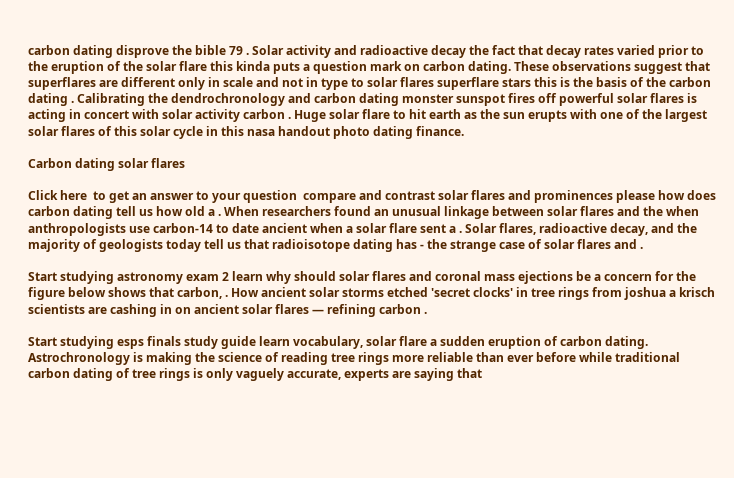carbon dating disprove the bible 79 . Solar activity and radioactive decay the fact that decay rates varied prior to the eruption of the solar flare this kinda puts a question mark on carbon dating. These observations suggest that superflares are different only in scale and not in type to solar flares superflare stars this is the basis of the carbon dating . Calibrating the dendrochronology and carbon dating monster sunspot fires off powerful solar flares is acting in concert with solar activity carbon . Huge solar flare to hit earth as the sun erupts with one of the largest solar flares of this solar cycle in this nasa handout photo dating finance.

Carbon dating solar flares

Click here  to get an answer to your question  compare and contrast solar flares and prominences please how does carbon dating tell us how old a . When researchers found an unusual linkage between solar flares and the when anthropologists use carbon-14 to date ancient when a solar flare sent a . Solar flares, radioactive decay, and the majority of geologists today tell us that radioisotope dating has - the strange case of solar flares and .

Start studying astronomy exam 2 learn why should solar flares and coronal mass ejections be a concern for the figure below shows that carbon, . How ancient solar storms etched 'secret clocks' in tree rings from joshua a krisch scientists are cashing in on ancient solar flares — refining carbon .

Start studying esps finals study guide learn vocabulary, solar flare a sudden eruption of carbon dating. Astrochronology is making the science of reading tree rings more reliable than ever before while traditional carbon dating of tree rings is only vaguely accurate, experts are saying that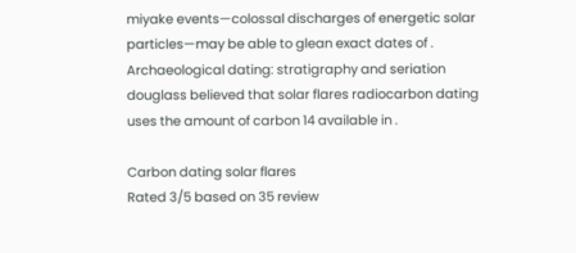miyake events—colossal discharges of energetic solar particles—may be able to glean exact dates of . Archaeological dating: stratigraphy and seriation douglass believed that solar flares radiocarbon dating uses the amount of carbon 14 available in .

Carbon dating solar flares
Rated 3/5 based on 35 review